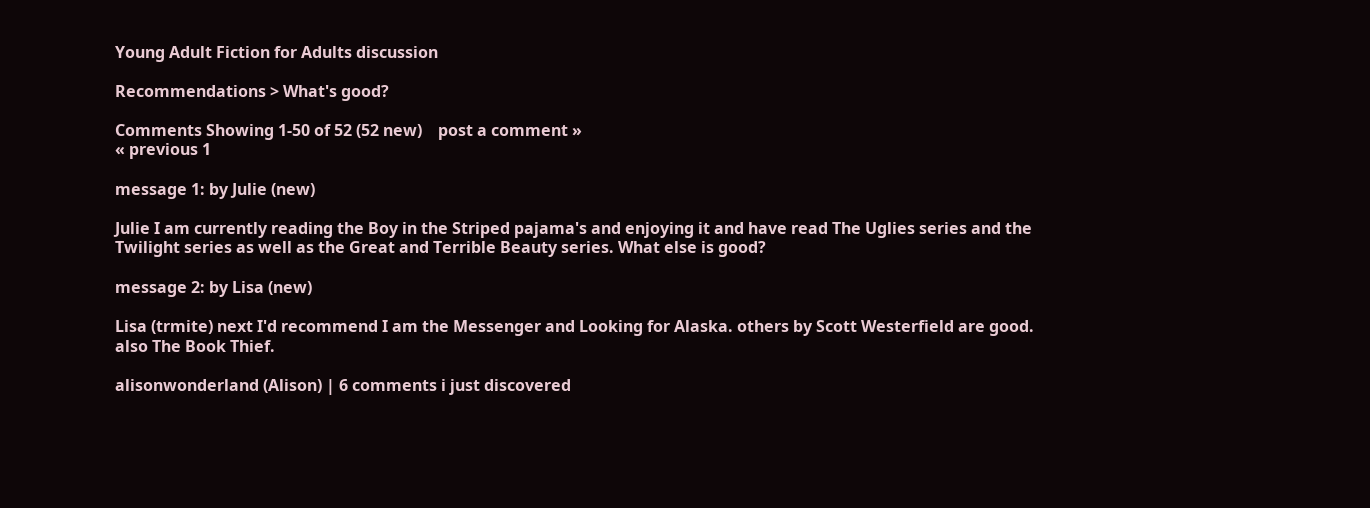Young Adult Fiction for Adults discussion

Recommendations > What's good?

Comments Showing 1-50 of 52 (52 new)    post a comment »
« previous 1

message 1: by Julie (new)

Julie I am currently reading the Boy in the Striped pajama's and enjoying it and have read The Uglies series and the Twilight series as well as the Great and Terrible Beauty series. What else is good?

message 2: by Lisa (new)

Lisa (trmite) next I'd recommend I am the Messenger and Looking for Alaska. others by Scott Westerfield are good. also The Book Thief.

alisonwonderland (Alison) | 6 comments i just discovered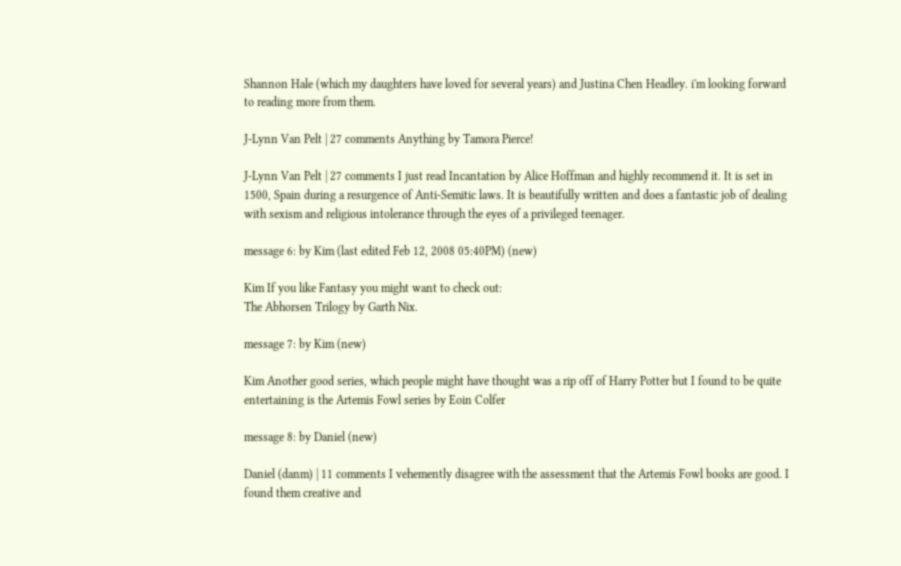Shannon Hale (which my daughters have loved for several years) and Justina Chen Headley. i'm looking forward to reading more from them.

J-Lynn Van Pelt | 27 comments Anything by Tamora Pierce!

J-Lynn Van Pelt | 27 comments I just read Incantation by Alice Hoffman and highly recommend it. It is set in 1500, Spain during a resurgence of Anti-Semitic laws. It is beautifully written and does a fantastic job of dealing with sexism and religious intolerance through the eyes of a privileged teenager.

message 6: by Kim (last edited Feb 12, 2008 05:40PM) (new)

Kim If you like Fantasy you might want to check out:
The Abhorsen Trilogy by Garth Nix.

message 7: by Kim (new)

Kim Another good series, which people might have thought was a rip off of Harry Potter but I found to be quite entertaining is the Artemis Fowl series by Eoin Colfer

message 8: by Daniel (new)

Daniel (danm) | 11 comments I vehemently disagree with the assessment that the Artemis Fowl books are good. I found them creative and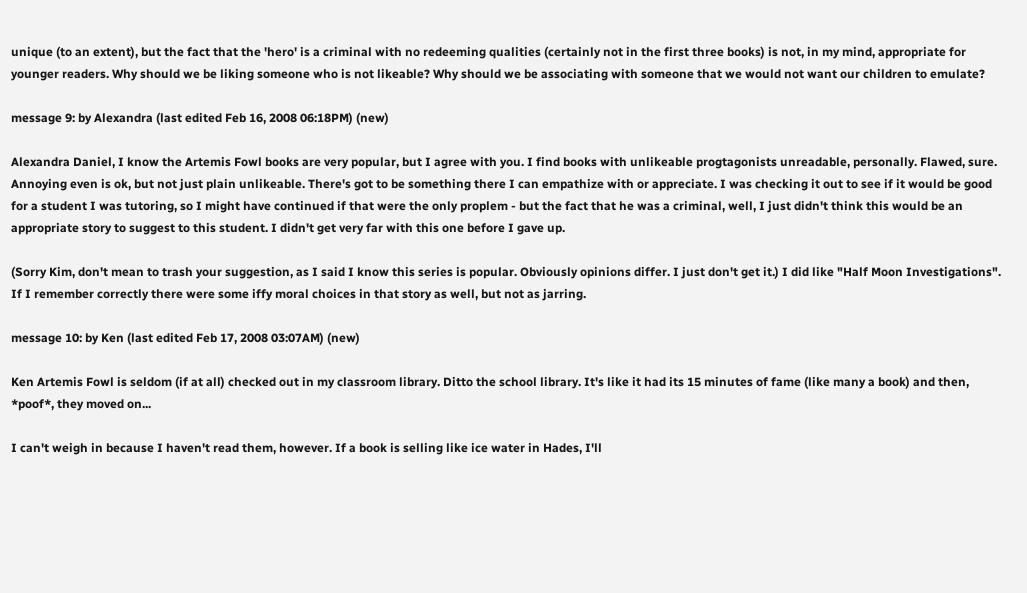unique (to an extent), but the fact that the 'hero' is a criminal with no redeeming qualities (certainly not in the first three books) is not, in my mind, appropriate for younger readers. Why should we be liking someone who is not likeable? Why should we be associating with someone that we would not want our children to emulate?

message 9: by Alexandra (last edited Feb 16, 2008 06:18PM) (new)

Alexandra Daniel, I know the Artemis Fowl books are very popular, but I agree with you. I find books with unlikeable progtagonists unreadable, personally. Flawed, sure. Annoying even is ok, but not just plain unlikeable. There's got to be something there I can empathize with or appreciate. I was checking it out to see if it would be good for a student I was tutoring, so I might have continued if that were the only proplem - but the fact that he was a criminal, well, I just didn't think this would be an appropriate story to suggest to this student. I didn't get very far with this one before I gave up.

(Sorry Kim, don't mean to trash your suggestion, as I said I know this series is popular. Obviously opinions differ. I just don't get it.) I did like "Half Moon Investigations". If I remember correctly there were some iffy moral choices in that story as well, but not as jarring.

message 10: by Ken (last edited Feb 17, 2008 03:07AM) (new)

Ken Artemis Fowl is seldom (if at all) checked out in my classroom library. Ditto the school library. It's like it had its 15 minutes of fame (like many a book) and then, *poof*, they moved on...

I can't weigh in because I haven't read them, however. If a book is selling like ice water in Hades, I'll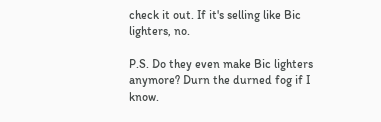check it out. If it's selling like Bic lighters, no.

P.S. Do they even make Bic lighters anymore? Durn the durned fog if I know.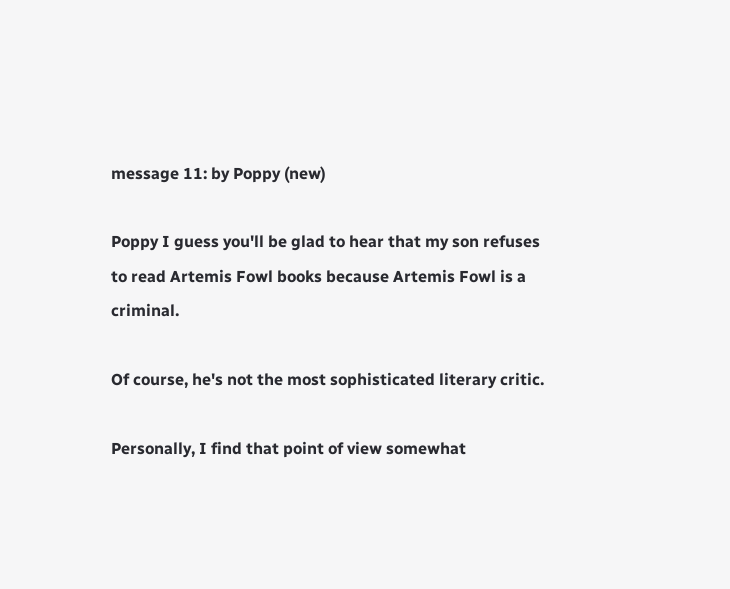message 11: by Poppy (new)

Poppy I guess you'll be glad to hear that my son refuses to read Artemis Fowl books because Artemis Fowl is a criminal.

Of course, he's not the most sophisticated literary critic.

Personally, I find that point of view somewhat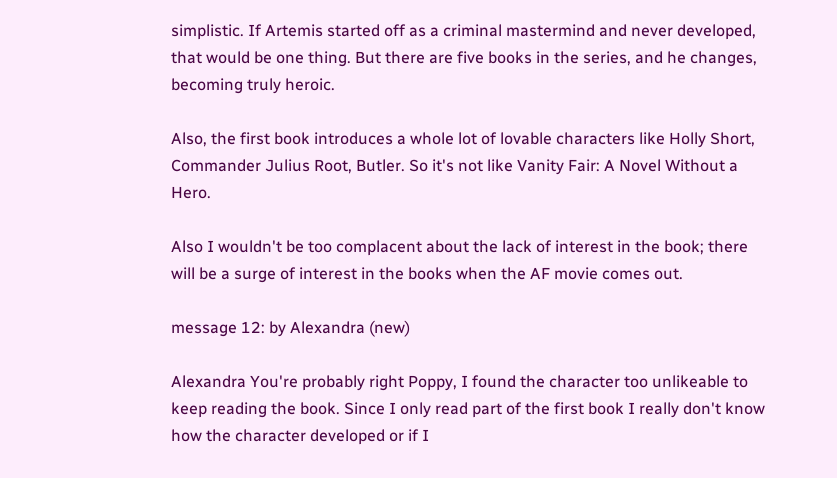simplistic. If Artemis started off as a criminal mastermind and never developed, that would be one thing. But there are five books in the series, and he changes, becoming truly heroic.

Also, the first book introduces a whole lot of lovable characters like Holly Short, Commander Julius Root, Butler. So it's not like Vanity Fair: A Novel Without a Hero.

Also I wouldn't be too complacent about the lack of interest in the book; there will be a surge of interest in the books when the AF movie comes out.

message 12: by Alexandra (new)

Alexandra You're probably right Poppy, I found the character too unlikeable to keep reading the book. Since I only read part of the first book I really don't know how the character developed or if I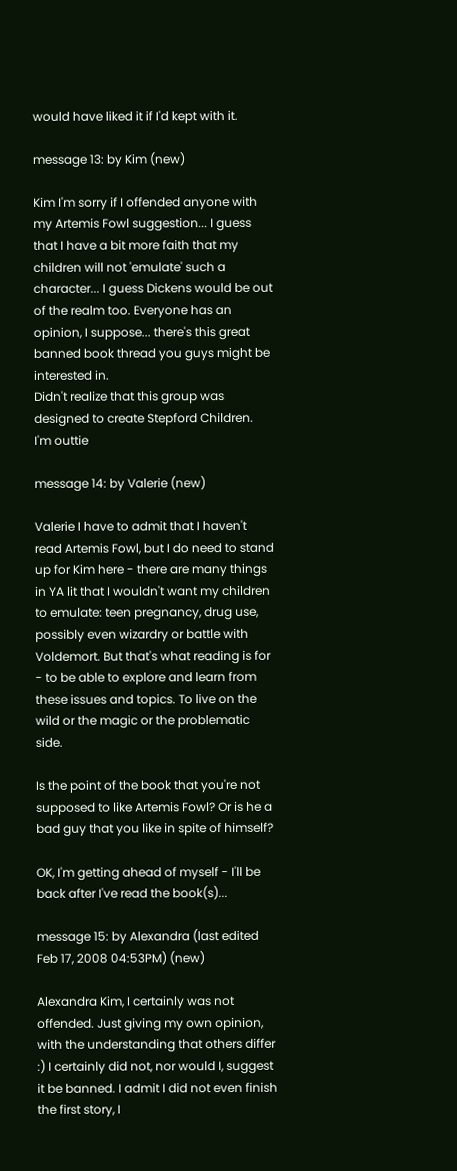would have liked it if I'd kept with it.

message 13: by Kim (new)

Kim I'm sorry if I offended anyone with my Artemis Fowl suggestion... I guess that I have a bit more faith that my children will not 'emulate' such a character... I guess Dickens would be out of the realm too. Everyone has an opinion, I suppose... there's this great banned book thread you guys might be interested in.
Didn't realize that this group was designed to create Stepford Children.
I'm outtie

message 14: by Valerie (new)

Valerie I have to admit that I haven't read Artemis Fowl, but I do need to stand up for Kim here - there are many things in YA lit that I wouldn't want my children to emulate: teen pregnancy, drug use, possibly even wizardry or battle with Voldemort. But that's what reading is for - to be able to explore and learn from these issues and topics. To live on the wild or the magic or the problematic side.

Is the point of the book that you're not supposed to like Artemis Fowl? Or is he a bad guy that you like in spite of himself?

OK, I'm getting ahead of myself - I'll be back after I've read the book(s)...

message 15: by Alexandra (last edited Feb 17, 2008 04:53PM) (new)

Alexandra Kim, I certainly was not offended. Just giving my own opinion, with the understanding that others differ :) I certainly did not, nor would I, suggest it be banned. I admit I did not even finish the first story, I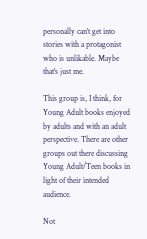personally can't get into stories with a protagonist who is unlikable. Maybe that's just me.

This group is, I think, for Young Adult books enjoyed by adults and with an adult perspective. There are other groups out there discussing Young Adult/Teen books in light of their intended audience.

Not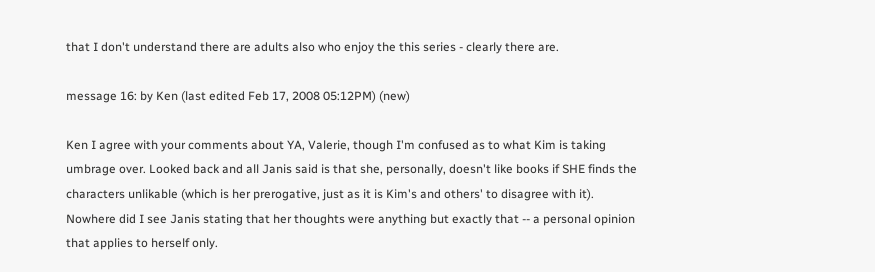that I don't understand there are adults also who enjoy the this series - clearly there are.

message 16: by Ken (last edited Feb 17, 2008 05:12PM) (new)

Ken I agree with your comments about YA, Valerie, though I'm confused as to what Kim is taking umbrage over. Looked back and all Janis said is that she, personally, doesn't like books if SHE finds the characters unlikable (which is her prerogative, just as it is Kim's and others' to disagree with it). Nowhere did I see Janis stating that her thoughts were anything but exactly that -- a personal opinion that applies to herself only.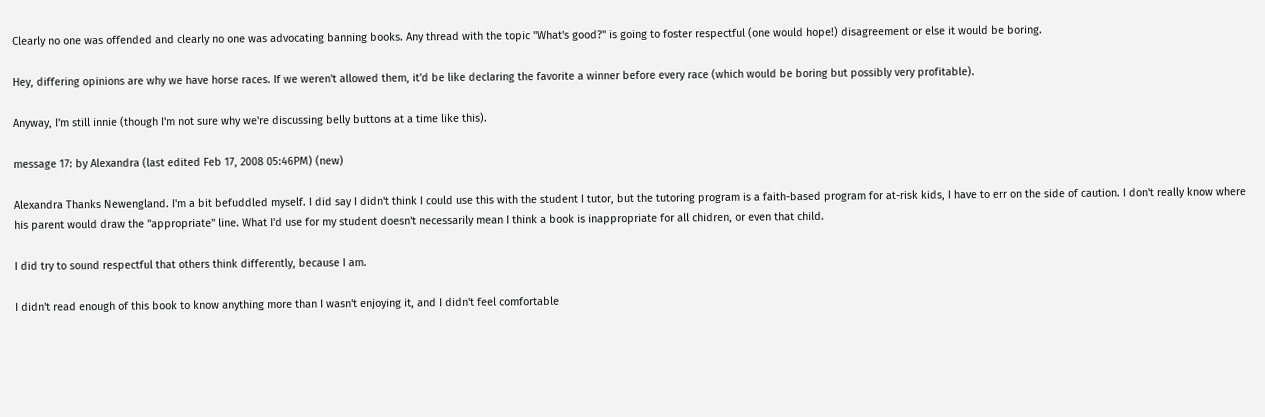Clearly no one was offended and clearly no one was advocating banning books. Any thread with the topic "What's good?" is going to foster respectful (one would hope!) disagreement or else it would be boring.

Hey, differing opinions are why we have horse races. If we weren't allowed them, it'd be like declaring the favorite a winner before every race (which would be boring but possibly very profitable).

Anyway, I'm still innie (though I'm not sure why we're discussing belly buttons at a time like this).

message 17: by Alexandra (last edited Feb 17, 2008 05:46PM) (new)

Alexandra Thanks Newengland. I'm a bit befuddled myself. I did say I didn't think I could use this with the student I tutor, but the tutoring program is a faith-based program for at-risk kids, I have to err on the side of caution. I don't really know where his parent would draw the "appropriate" line. What I'd use for my student doesn't necessarily mean I think a book is inappropriate for all chidren, or even that child.

I did try to sound respectful that others think differently, because I am.

I didn't read enough of this book to know anything more than I wasn't enjoying it, and I didn't feel comfortable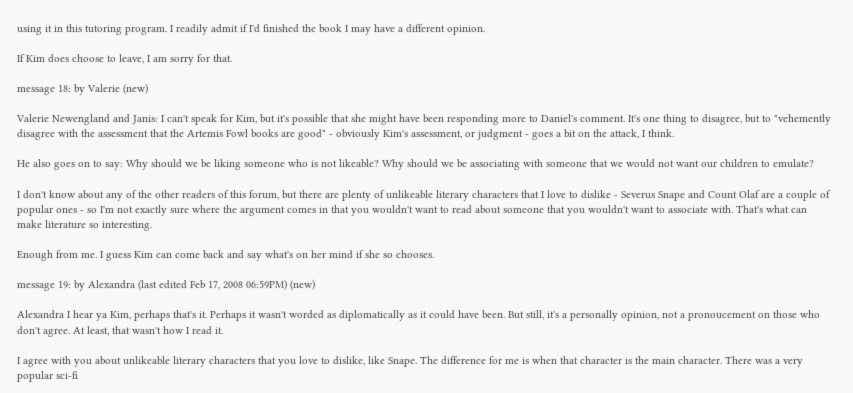using it in this tutoring program. I readily admit if I'd finished the book I may have a different opinion.

If Kim does choose to leave, I am sorry for that.

message 18: by Valerie (new)

Valerie Newengland and Janis: I can't speak for Kim, but it's possible that she might have been responding more to Daniel's comment. It's one thing to disagree, but to "vehemently disagree with the assessment that the Artemis Fowl books are good" - obviously Kim's assessment, or judgment - goes a bit on the attack, I think.

He also goes on to say: Why should we be liking someone who is not likeable? Why should we be associating with someone that we would not want our children to emulate?

I don't know about any of the other readers of this forum, but there are plenty of unlikeable literary characters that I love to dislike - Severus Snape and Count Olaf are a couple of popular ones - so I'm not exactly sure where the argument comes in that you wouldn't want to read about someone that you wouldn't want to associate with. That's what can make literature so interesting.

Enough from me. I guess Kim can come back and say what's on her mind if she so chooses.

message 19: by Alexandra (last edited Feb 17, 2008 06:59PM) (new)

Alexandra I hear ya Kim, perhaps that's it. Perhaps it wasn't worded as diplomatically as it could have been. But still, it's a personally opinion, not a pronoucement on those who don't agree. At least, that wasn't how I read it.

I agree with you about unlikeable literary characters that you love to dislike, like Snape. The difference for me is when that character is the main character. There was a very popular sci-fi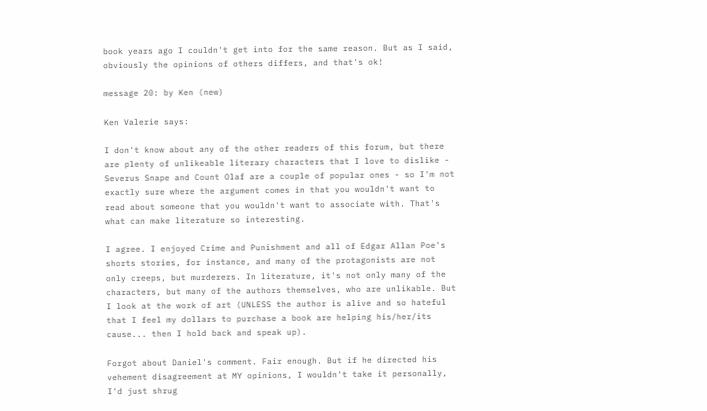book years ago I couldn't get into for the same reason. But as I said, obviously the opinions of others differs, and that's ok!

message 20: by Ken (new)

Ken Valerie says:

I don't know about any of the other readers of this forum, but there are plenty of unlikeable literary characters that I love to dislike - Severus Snape and Count Olaf are a couple of popular ones - so I'm not exactly sure where the argument comes in that you wouldn't want to read about someone that you wouldn't want to associate with. That's what can make literature so interesting.

I agree. I enjoyed Crime and Punishment and all of Edgar Allan Poe's shorts stories, for instance, and many of the protagonists are not only creeps, but murderers. In literature, it's not only many of the characters, but many of the authors themselves, who are unlikable. But I look at the work of art (UNLESS the author is alive and so hateful that I feel my dollars to purchase a book are helping his/her/its cause... then I hold back and speak up).

Forgot about Daniel's comment. Fair enough. But if he directed his vehement disagreement at MY opinions, I wouldn't take it personally, I'd just shrug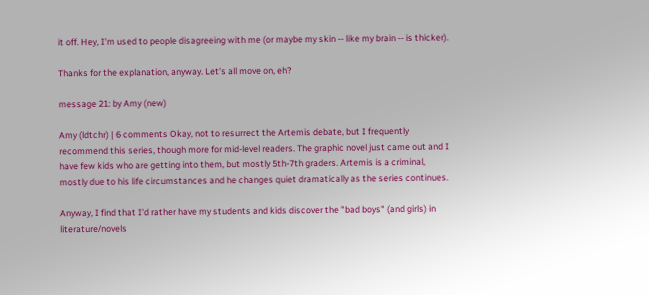it off. Hey, I'm used to people disagreeing with me (or maybe my skin -- like my brain -- is thicker).

Thanks for the explanation, anyway. Let's all move on, eh?

message 21: by Amy (new)

Amy (ldtchr) | 6 comments Okay, not to resurrect the Artemis debate, but I frequently recommend this series, though more for mid-level readers. The graphic novel just came out and I have few kids who are getting into them, but mostly 5th-7th graders. Artemis is a criminal, mostly due to his life circumstances and he changes quiet dramatically as the series continues.

Anyway, I find that I'd rather have my students and kids discover the "bad boys" (and girls) in literature/novels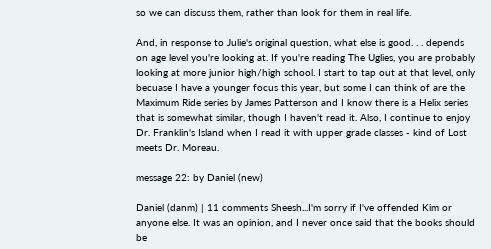so we can discuss them, rather than look for them in real life.

And, in response to Julie's original question, what else is good. . . depends on age level you're looking at. If you're reading The Uglies, you are probably looking at more junior high/high school. I start to tap out at that level, only becuase I have a younger focus this year, but some I can think of are the Maximum Ride series by James Patterson and I know there is a Helix series that is somewhat similar, though I haven't read it. Also, I continue to enjoy Dr. Franklin's Island when I read it with upper grade classes - kind of Lost meets Dr. Moreau.

message 22: by Daniel (new)

Daniel (danm) | 11 comments Sheesh...I'm sorry if I've offended Kim or anyone else. It was an opinion, and I never once said that the books should be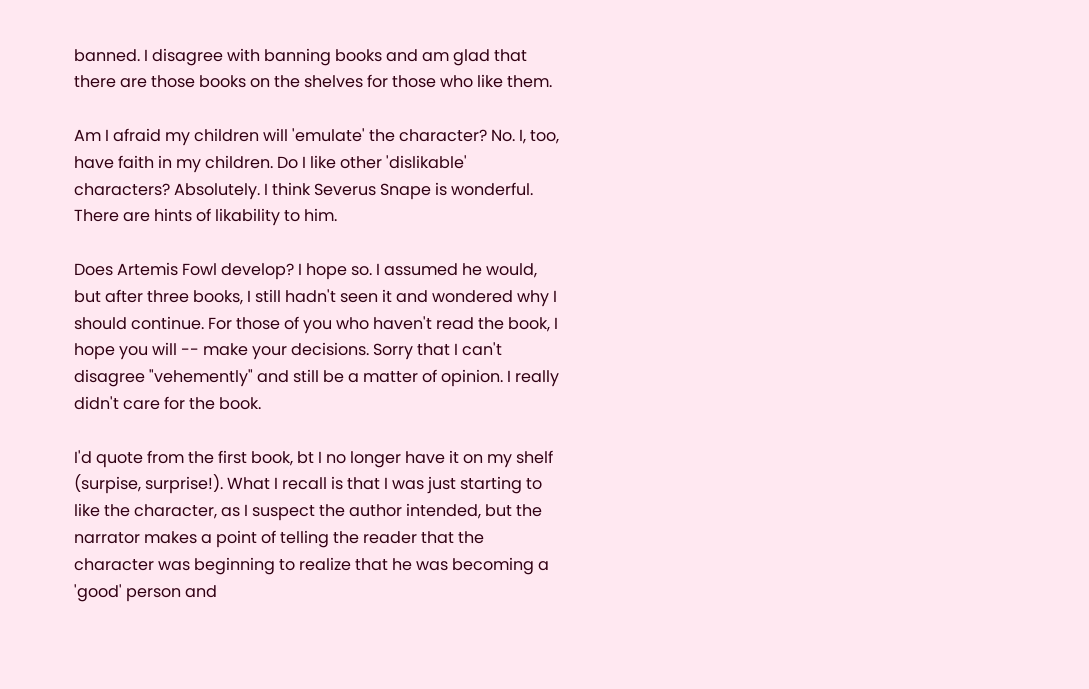banned. I disagree with banning books and am glad that there are those books on the shelves for those who like them.

Am I afraid my children will 'emulate' the character? No. I, too, have faith in my children. Do I like other 'dislikable' characters? Absolutely. I think Severus Snape is wonderful. There are hints of likability to him.

Does Artemis Fowl develop? I hope so. I assumed he would, but after three books, I still hadn't seen it and wondered why I should continue. For those of you who haven't read the book, I hope you will -- make your decisions. Sorry that I can't disagree "vehemently" and still be a matter of opinion. I really didn't care for the book.

I'd quote from the first book, bt I no longer have it on my shelf (surpise, surprise!). What I recall is that I was just starting to like the character, as I suspect the author intended, but the narrator makes a point of telling the reader that the character was beginning to realize that he was becoming a 'good' person and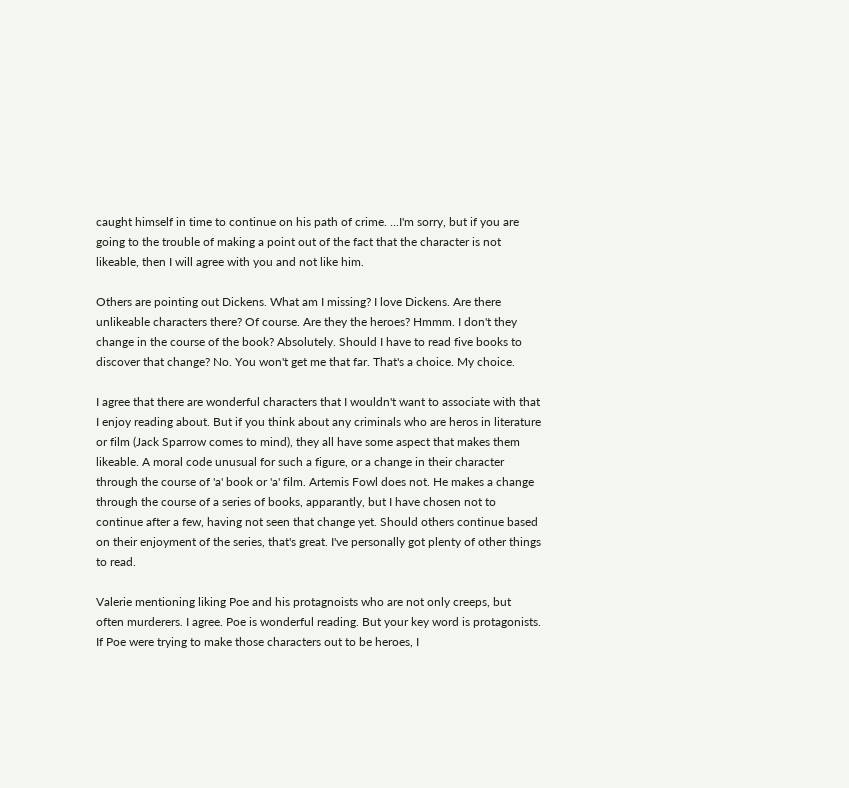caught himself in time to continue on his path of crime. ...I'm sorry, but if you are going to the trouble of making a point out of the fact that the character is not likeable, then I will agree with you and not like him.

Others are pointing out Dickens. What am I missing? I love Dickens. Are there unlikeable characters there? Of course. Are they the heroes? Hmmm. I don't they change in the course of the book? Absolutely. Should I have to read five books to discover that change? No. You won't get me that far. That's a choice. My choice.

I agree that there are wonderful characters that I wouldn't want to associate with that I enjoy reading about. But if you think about any criminals who are heros in literature or film (Jack Sparrow comes to mind), they all have some aspect that makes them likeable. A moral code unusual for such a figure, or a change in their character through the course of 'a' book or 'a' film. Artemis Fowl does not. He makes a change through the course of a series of books, apparantly, but I have chosen not to continue after a few, having not seen that change yet. Should others continue based on their enjoyment of the series, that's great. I've personally got plenty of other things to read.

Valerie mentioning liking Poe and his protagnoists who are not only creeps, but often murderers. I agree. Poe is wonderful reading. But your key word is protagonists. If Poe were trying to make those characters out to be heroes, I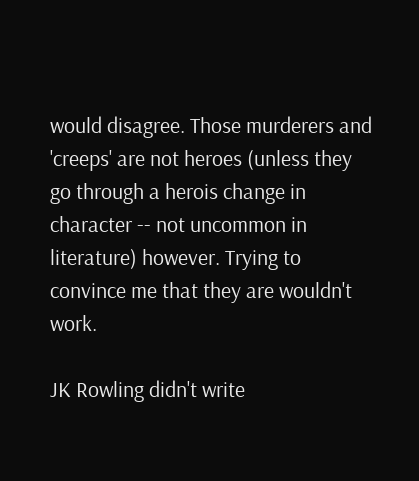would disagree. Those murderers and 'creeps' are not heroes (unless they go through a herois change in character -- not uncommon in literature) however. Trying to convince me that they are wouldn't work.

JK Rowling didn't write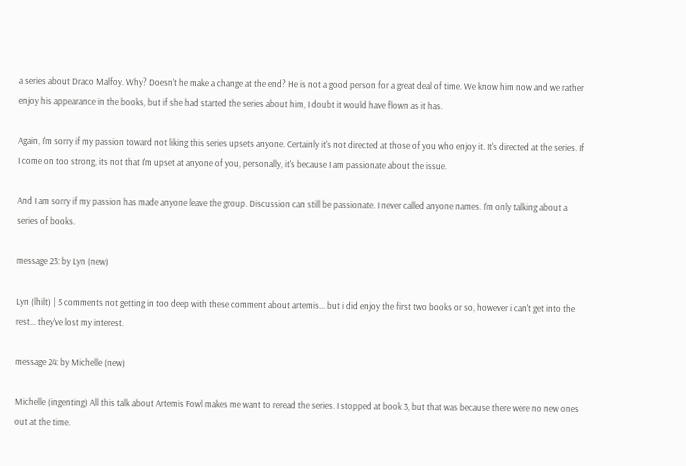a series about Draco Malfoy. Why? Doesn't he make a change at the end? He is not a good person for a great deal of time. We know him now and we rather enjoy his appearance in the books, but if she had started the series about him, I doubt it would have flown as it has.

Again, I'm sorry if my passion toward not liking this series upsets anyone. Certainly it's not directed at those of you who enjoy it. It's directed at the series. If I come on too strong, its not that I'm upset at anyone of you, personally, it's because I am passionate about the issue.

And I am sorry if my passion has made anyone leave the group. Discussion can still be passionate. I never called anyone names. I'm only talking about a series of books.

message 23: by Lyn (new)

Lyn (lhilt) | 5 comments not getting in too deep with these comment about artemis... but i did enjoy the first two books or so, however i can't get into the rest... they've lost my interest.

message 24: by Michelle (new)

Michelle (ingenting) All this talk about Artemis Fowl makes me want to reread the series. I stopped at book 3, but that was because there were no new ones out at the time.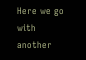Here we go with another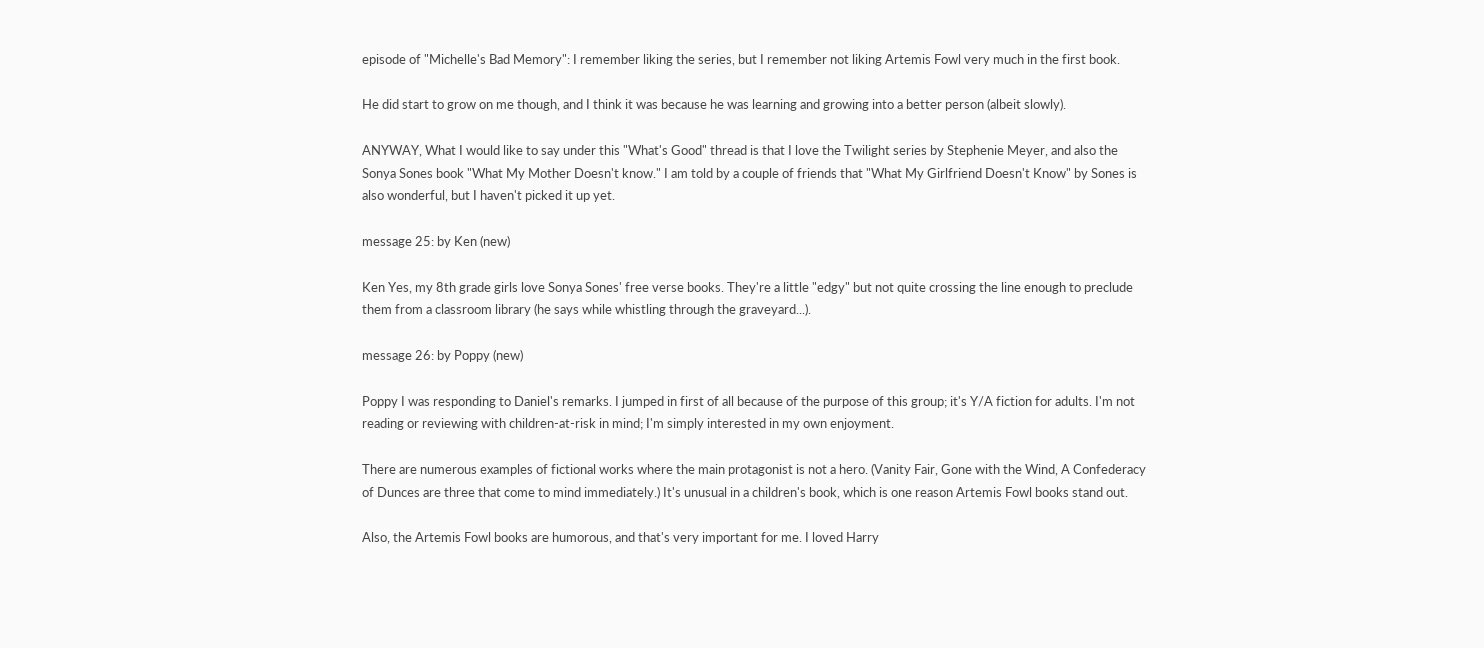episode of "Michelle's Bad Memory": I remember liking the series, but I remember not liking Artemis Fowl very much in the first book.

He did start to grow on me though, and I think it was because he was learning and growing into a better person (albeit slowly).

ANYWAY, What I would like to say under this "What's Good" thread is that I love the Twilight series by Stephenie Meyer, and also the Sonya Sones book "What My Mother Doesn't know." I am told by a couple of friends that "What My Girlfriend Doesn't Know" by Sones is also wonderful, but I haven't picked it up yet.

message 25: by Ken (new)

Ken Yes, my 8th grade girls love Sonya Sones' free verse books. They're a little "edgy" but not quite crossing the line enough to preclude them from a classroom library (he says while whistling through the graveyard...).

message 26: by Poppy (new)

Poppy I was responding to Daniel's remarks. I jumped in first of all because of the purpose of this group; it's Y/A fiction for adults. I'm not reading or reviewing with children-at-risk in mind; I'm simply interested in my own enjoyment.

There are numerous examples of fictional works where the main protagonist is not a hero. (Vanity Fair, Gone with the Wind, A Confederacy of Dunces are three that come to mind immediately.) It's unusual in a children's book, which is one reason Artemis Fowl books stand out.

Also, the Artemis Fowl books are humorous, and that's very important for me. I loved Harry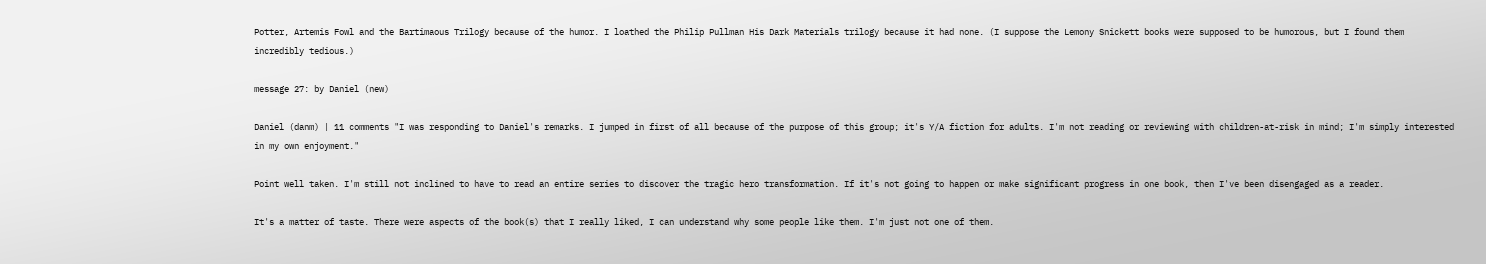Potter, Artemis Fowl and the Bartimaous Trilogy because of the humor. I loathed the Philip Pullman His Dark Materials trilogy because it had none. (I suppose the Lemony Snickett books were supposed to be humorous, but I found them incredibly tedious.)

message 27: by Daniel (new)

Daniel (danm) | 11 comments "I was responding to Daniel's remarks. I jumped in first of all because of the purpose of this group; it's Y/A fiction for adults. I'm not reading or reviewing with children-at-risk in mind; I'm simply interested in my own enjoyment."

Point well taken. I'm still not inclined to have to read an entire series to discover the tragic hero transformation. If it's not going to happen or make significant progress in one book, then I've been disengaged as a reader.

It's a matter of taste. There were aspects of the book(s) that I really liked, I can understand why some people like them. I'm just not one of them.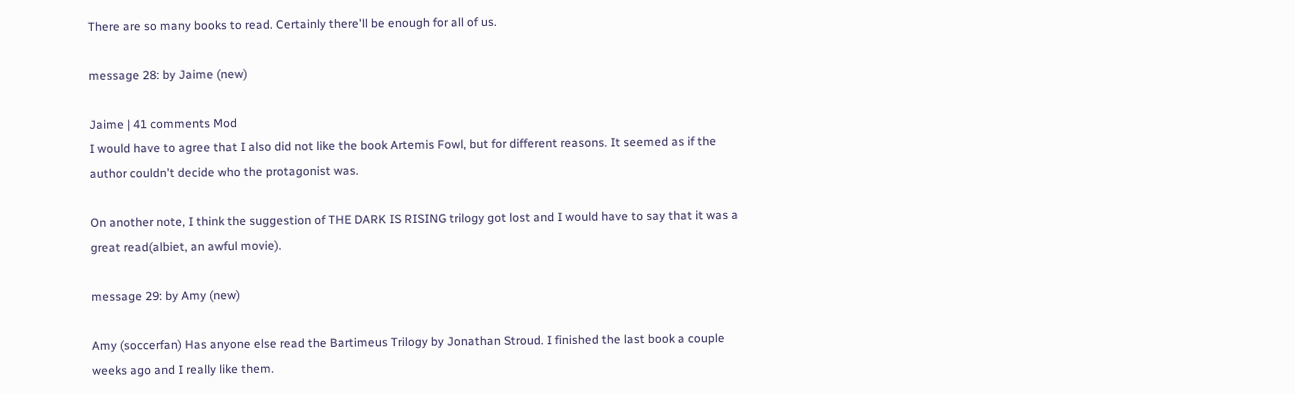There are so many books to read. Certainly there'll be enough for all of us.

message 28: by Jaime (new)

Jaime | 41 comments Mod
I would have to agree that I also did not like the book Artemis Fowl, but for different reasons. It seemed as if the author couldn't decide who the protagonist was.

On another note, I think the suggestion of THE DARK IS RISING trilogy got lost and I would have to say that it was a great read(albiet, an awful movie).

message 29: by Amy (new)

Amy (soccerfan) Has anyone else read the Bartimeus Trilogy by Jonathan Stroud. I finished the last book a couple weeks ago and I really like them.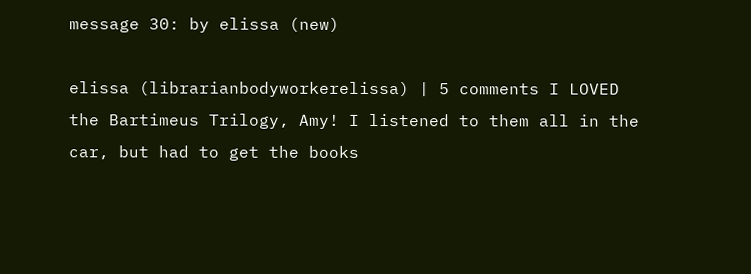message 30: by elissa (new)

elissa (librarianbodyworkerelissa) | 5 comments I LOVED the Bartimeus Trilogy, Amy! I listened to them all in the car, but had to get the books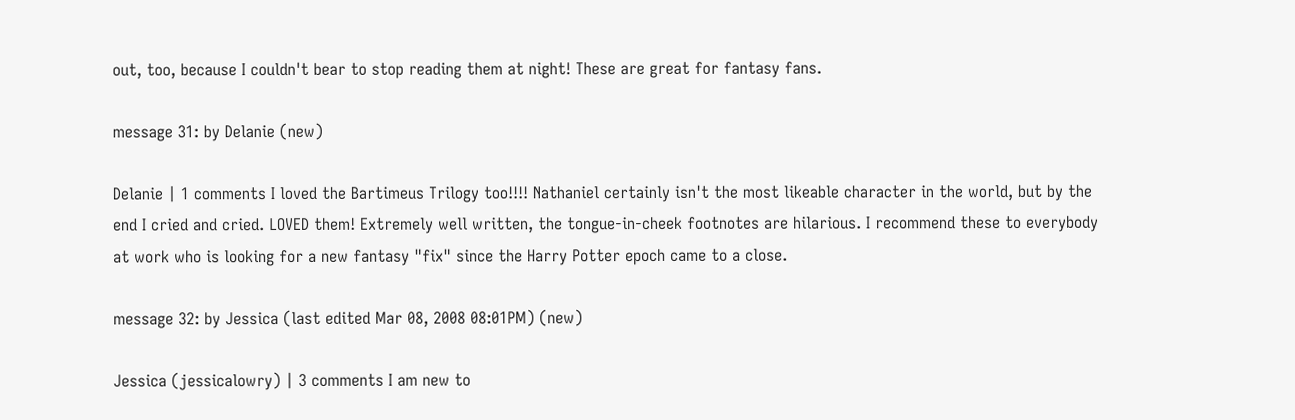out, too, because I couldn't bear to stop reading them at night! These are great for fantasy fans.

message 31: by Delanie (new)

Delanie | 1 comments I loved the Bartimeus Trilogy too!!!! Nathaniel certainly isn't the most likeable character in the world, but by the end I cried and cried. LOVED them! Extremely well written, the tongue-in-cheek footnotes are hilarious. I recommend these to everybody at work who is looking for a new fantasy "fix" since the Harry Potter epoch came to a close.

message 32: by Jessica (last edited Mar 08, 2008 08:01PM) (new)

Jessica (jessicalowry) | 3 comments I am new to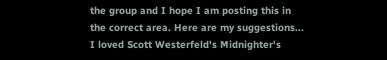the group and I hope I am posting this in the correct area. Here are my suggestions... I loved Scott Westerfeld's Midnighter's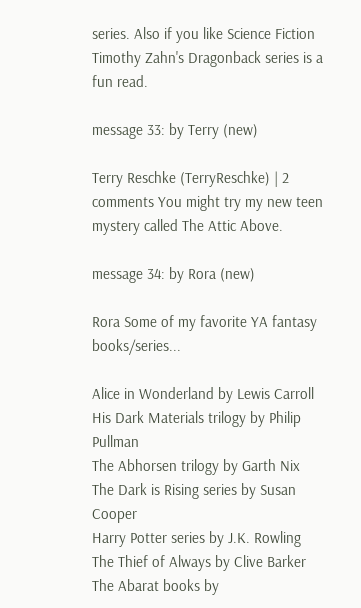series. Also if you like Science Fiction Timothy Zahn's Dragonback series is a fun read.

message 33: by Terry (new)

Terry Reschke (TerryReschke) | 2 comments You might try my new teen mystery called The Attic Above.

message 34: by Rora (new)

Rora Some of my favorite YA fantasy books/series...

Alice in Wonderland by Lewis Carroll
His Dark Materials trilogy by Philip Pullman
The Abhorsen trilogy by Garth Nix
The Dark is Rising series by Susan Cooper
Harry Potter series by J.K. Rowling
The Thief of Always by Clive Barker
The Abarat books by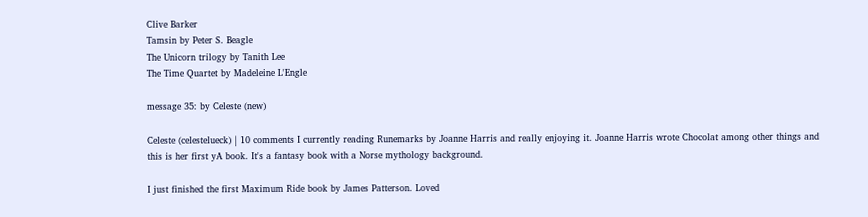Clive Barker
Tamsin by Peter S. Beagle
The Unicorn trilogy by Tanith Lee
The Time Quartet by Madeleine L'Engle

message 35: by Celeste (new)

Celeste (celestelueck) | 10 comments I currently reading Runemarks by Joanne Harris and really enjoying it. Joanne Harris wrote Chocolat among other things and this is her first yA book. It's a fantasy book with a Norse mythology background.

I just finished the first Maximum Ride book by James Patterson. Loved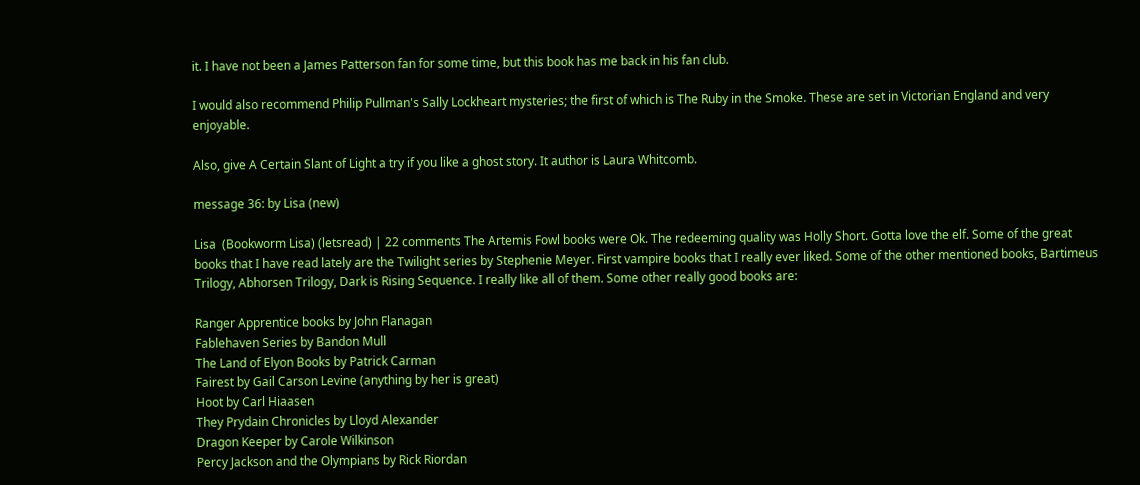it. I have not been a James Patterson fan for some time, but this book has me back in his fan club.

I would also recommend Philip Pullman's Sally Lockheart mysteries; the first of which is The Ruby in the Smoke. These are set in Victorian England and very enjoyable.

Also, give A Certain Slant of Light a try if you like a ghost story. It author is Laura Whitcomb.

message 36: by Lisa (new)

Lisa  (Bookworm Lisa) (letsread) | 22 comments The Artemis Fowl books were Ok. The redeeming quality was Holly Short. Gotta love the elf. Some of the great books that I have read lately are the Twilight series by Stephenie Meyer. First vampire books that I really ever liked. Some of the other mentioned books, Bartimeus Trilogy, Abhorsen Trilogy, Dark is Rising Sequence. I really like all of them. Some other really good books are:

Ranger Apprentice books by John Flanagan
Fablehaven Series by Bandon Mull
The Land of Elyon Books by Patrick Carman
Fairest by Gail Carson Levine (anything by her is great)
Hoot by Carl Hiaasen
They Prydain Chronicles by Lloyd Alexander
Dragon Keeper by Carole Wilkinson
Percy Jackson and the Olympians by Rick Riordan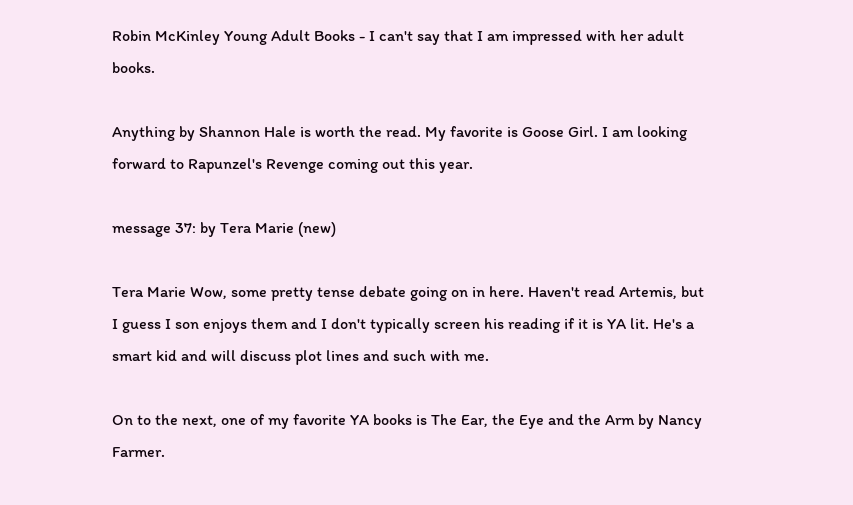Robin McKinley Young Adult Books - I can't say that I am impressed with her adult books.

Anything by Shannon Hale is worth the read. My favorite is Goose Girl. I am looking forward to Rapunzel's Revenge coming out this year.

message 37: by Tera Marie (new)

Tera Marie Wow, some pretty tense debate going on in here. Haven't read Artemis, but I guess I son enjoys them and I don't typically screen his reading if it is YA lit. He's a smart kid and will discuss plot lines and such with me.

On to the next, one of my favorite YA books is The Ear, the Eye and the Arm by Nancy Farmer.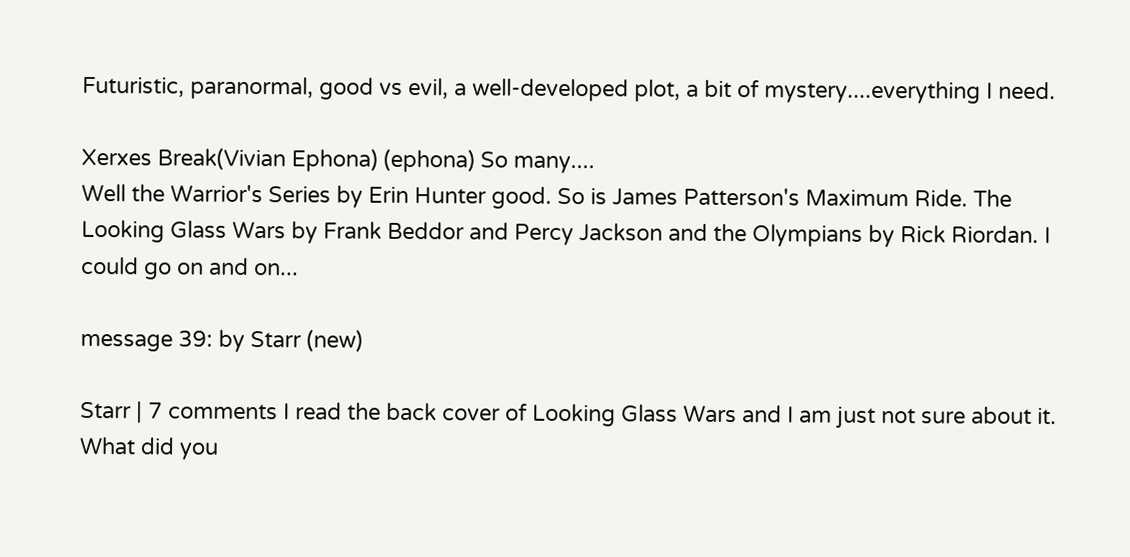Futuristic, paranormal, good vs evil, a well-developed plot, a bit of mystery....everything I need.

Xerxes Break(Vivian Ephona) (ephona) So many....
Well the Warrior's Series by Erin Hunter good. So is James Patterson's Maximum Ride. The Looking Glass Wars by Frank Beddor and Percy Jackson and the Olympians by Rick Riordan. I could go on and on...

message 39: by Starr (new)

Starr | 7 comments I read the back cover of Looking Glass Wars and I am just not sure about it. What did you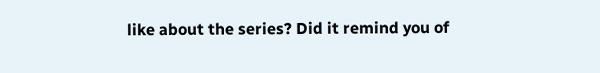like about the series? Did it remind you of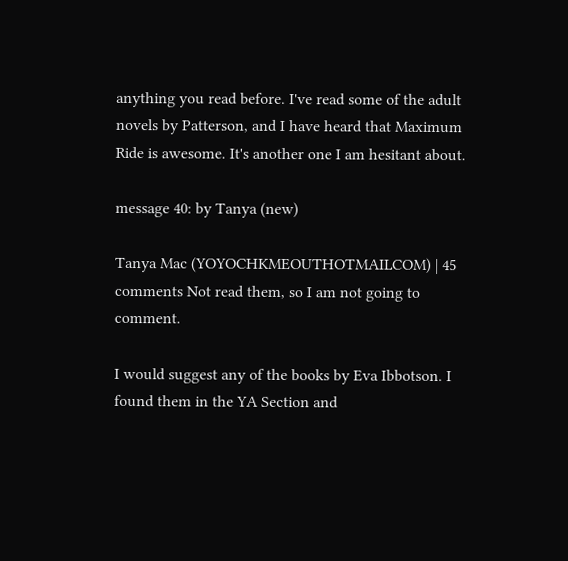anything you read before. I've read some of the adult novels by Patterson, and I have heard that Maximum Ride is awesome. It's another one I am hesitant about.

message 40: by Tanya (new)

Tanya Mac (YOYOCHKMEOUTHOTMAILCOM) | 45 comments Not read them, so I am not going to comment.

I would suggest any of the books by Eva Ibbotson. I found them in the YA Section and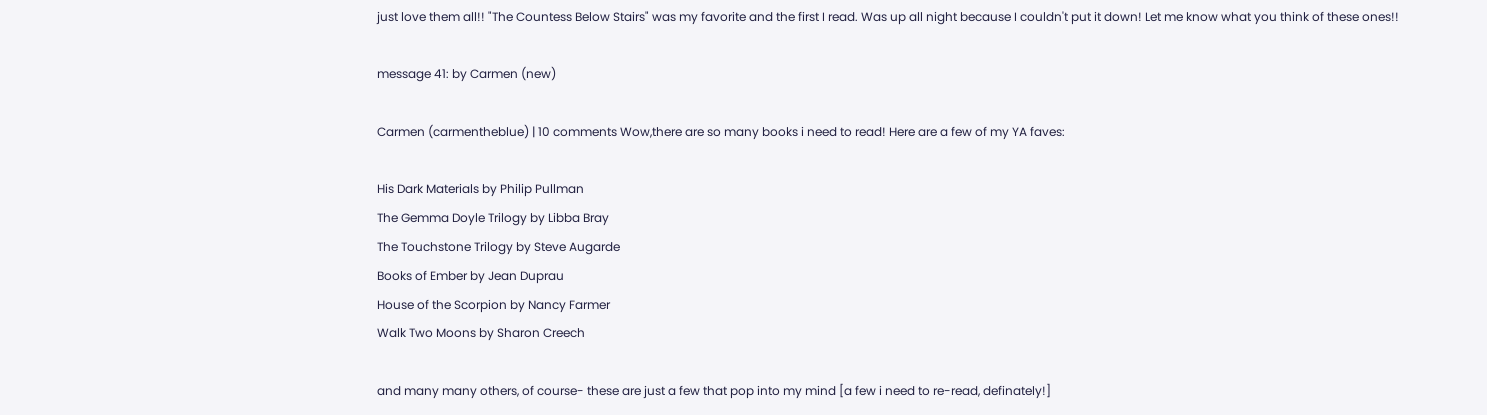just love them all!! "The Countess Below Stairs" was my favorite and the first I read. Was up all night because I couldn't put it down! Let me know what you think of these ones!!

message 41: by Carmen (new)

Carmen (carmentheblue) | 10 comments Wow,there are so many books i need to read! Here are a few of my YA faves:

His Dark Materials by Philip Pullman
The Gemma Doyle Trilogy by Libba Bray
The Touchstone Trilogy by Steve Augarde
Books of Ember by Jean Duprau
House of the Scorpion by Nancy Farmer
Walk Two Moons by Sharon Creech

and many many others, of course- these are just a few that pop into my mind [a few i need to re-read, definately!]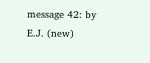message 42: by E.J. (new)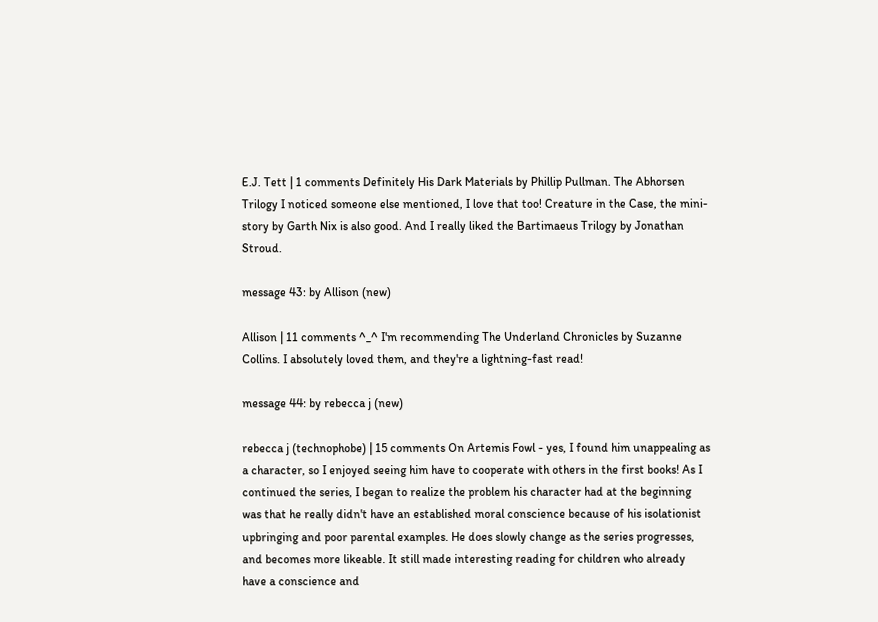E.J. Tett | 1 comments Definitely His Dark Materials by Phillip Pullman. The Abhorsen Trilogy I noticed someone else mentioned, I love that too! Creature in the Case, the mini-story by Garth Nix is also good. And I really liked the Bartimaeus Trilogy by Jonathan Stroud.

message 43: by Allison (new)

Allison | 11 comments ^_^ I'm recommending The Underland Chronicles by Suzanne Collins. I absolutely loved them, and they're a lightning-fast read!

message 44: by rebecca j (new)

rebecca j (technophobe) | 15 comments On Artemis Fowl - yes, I found him unappealing as a character, so I enjoyed seeing him have to cooperate with others in the first books! As I continued the series, I began to realize the problem his character had at the beginning was that he really didn't have an established moral conscience because of his isolationist upbringing and poor parental examples. He does slowly change as the series progresses, and becomes more likeable. It still made interesting reading for children who already have a conscience and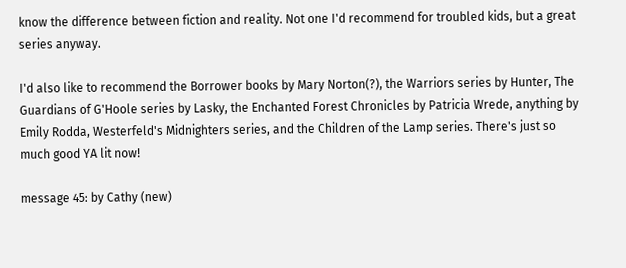know the difference between fiction and reality. Not one I'd recommend for troubled kids, but a great series anyway.

I'd also like to recommend the Borrower books by Mary Norton(?), the Warriors series by Hunter, The Guardians of G'Hoole series by Lasky, the Enchanted Forest Chronicles by Patricia Wrede, anything by Emily Rodda, Westerfeld's Midnighters series, and the Children of the Lamp series. There's just so much good YA lit now!

message 45: by Cathy (new)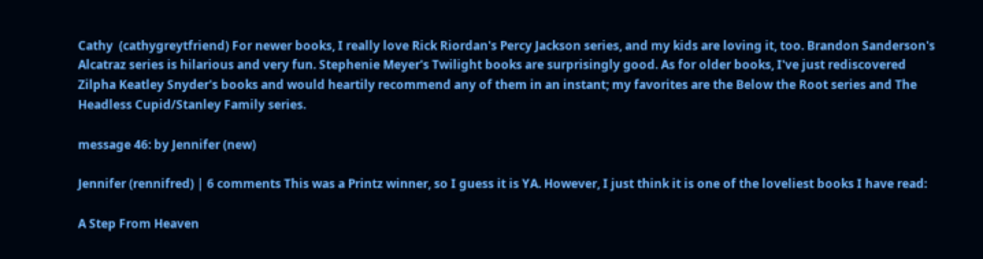Cathy  (cathygreytfriend) For newer books, I really love Rick Riordan's Percy Jackson series, and my kids are loving it, too. Brandon Sanderson's Alcatraz series is hilarious and very fun. Stephenie Meyer's Twilight books are surprisingly good. As for older books, I've just rediscovered Zilpha Keatley Snyder's books and would heartily recommend any of them in an instant; my favorites are the Below the Root series and The Headless Cupid/Stanley Family series.

message 46: by Jennifer (new)

Jennifer (rennifred) | 6 comments This was a Printz winner, so I guess it is YA. However, I just think it is one of the loveliest books I have read:

A Step From Heaven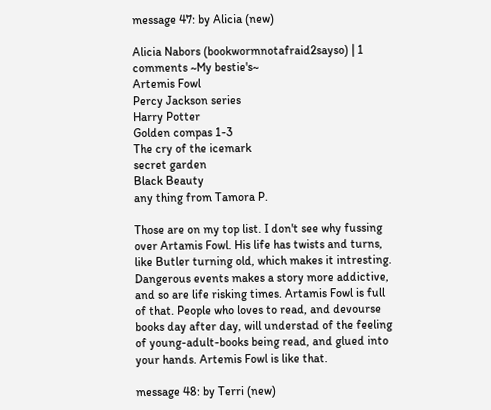message 47: by Alicia (new)

Alicia Nabors (bookwormnotafraid2sayso) | 1 comments ~My bestie's~
Artemis Fowl
Percy Jackson series
Harry Potter
Golden compas 1-3
The cry of the icemark
secret garden
Black Beauty
any thing from Tamora P.

Those are on my top list. I don't see why fussing over Artamis Fowl. His life has twists and turns, like Butler turning old, which makes it intresting. Dangerous events makes a story more addictive, and so are life risking times. Artamis Fowl is full of that. People who loves to read, and devourse books day after day, will understad of the feeling of young-adult-books being read, and glued into your hands. Artemis Fowl is like that.

message 48: by Terri (new)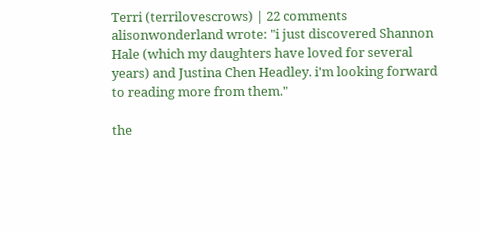Terri (terrilovescrows) | 22 comments alisonwonderland wrote: "i just discovered Shannon Hale (which my daughters have loved for several years) and Justina Chen Headley. i'm looking forward to reading more from them."

the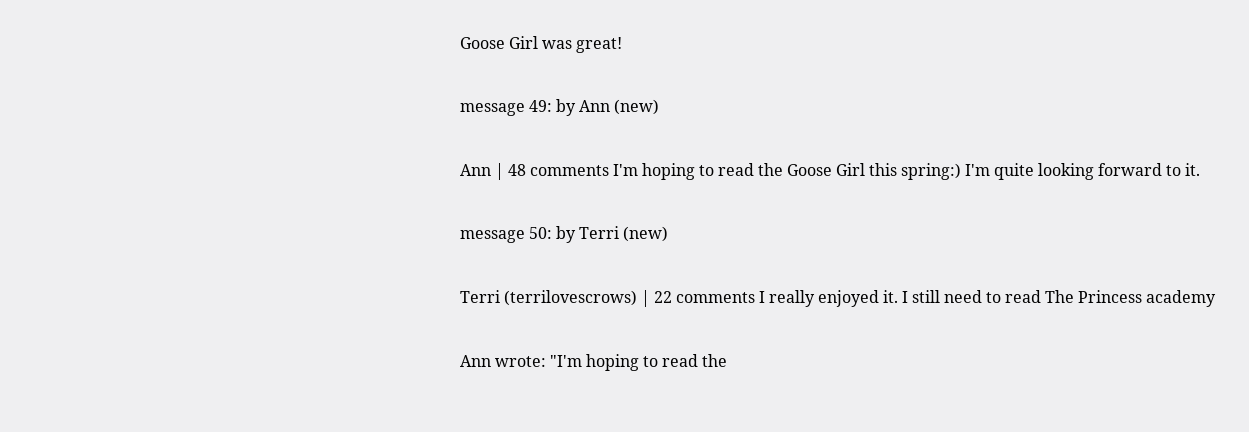Goose Girl was great!

message 49: by Ann (new)

Ann | 48 comments I'm hoping to read the Goose Girl this spring:) I'm quite looking forward to it.

message 50: by Terri (new)

Terri (terrilovescrows) | 22 comments I really enjoyed it. I still need to read The Princess academy

Ann wrote: "I'm hoping to read the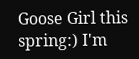Goose Girl this spring:) I'm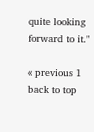quite looking forward to it."

« previous 1
back to top